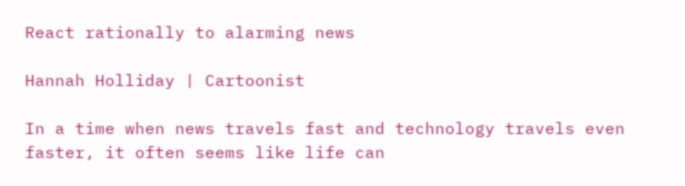React rationally to alarming news

Hannah Holliday | Cartoonist

In a time when news travels fast and technology travels even faster, it often seems like life can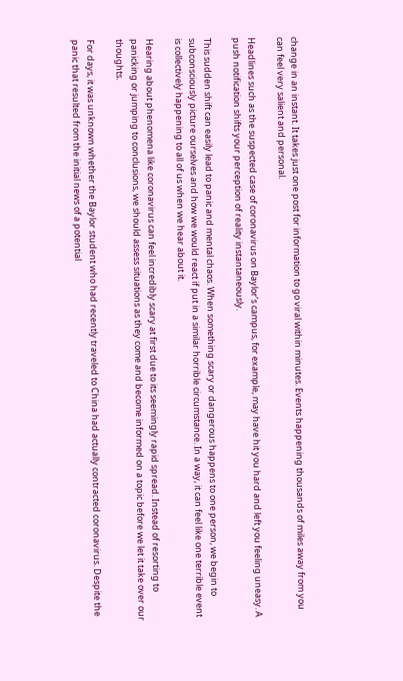change in an instant. It takes just one post for information to go viral within minutes. Events happening thousands of miles away from you can feel very salient and personal.

Headlines such as the suspected case of coronavirus on Baylor’s campus, for example, may have hit you hard and left you feeling uneasy. A push notification shifts your perception of reality instantaneously.

This sudden shift can easily lead to panic and mental chaos. When something scary or dangerous happens to one person, we begin to subconsciously picture ourselves and how we would react if put in a similar horrible circumstance. In a way, it can feel like one terrible event is collectively happening to all of us when we hear about it.

Hearing about phenomena like coronavirus can feel incredibly scary at first due to its seemingly rapid spread. Instead of resorting to panicking or jumping to conclusions, we should assess situations as they come and become informed on a topic before we let it take over our thoughts.

For days, it was unknown whether the Baylor student who had recently traveled to China had actually contracted coronavirus. Despite the panic that resulted from the initial news of a potential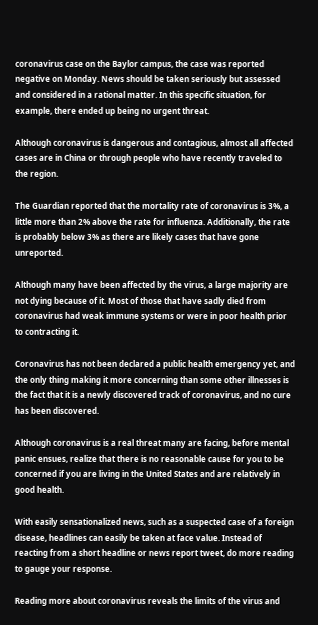coronavirus case on the Baylor campus, the case was reported negative on Monday. News should be taken seriously but assessed and considered in a rational matter. In this specific situation, for example, there ended up being no urgent threat.

Although coronavirus is dangerous and contagious, almost all affected cases are in China or through people who have recently traveled to the region.

The Guardian reported that the mortality rate of coronavirus is 3%, a little more than 2% above the rate for influenza. Additionally, the rate is probably below 3% as there are likely cases that have gone unreported.

Although many have been affected by the virus, a large majority are not dying because of it. Most of those that have sadly died from coronavirus had weak immune systems or were in poor health prior to contracting it.

Coronavirus has not been declared a public health emergency yet, and the only thing making it more concerning than some other illnesses is the fact that it is a newly discovered track of coronavirus, and no cure has been discovered.

Although coronavirus is a real threat many are facing, before mental panic ensues, realize that there is no reasonable cause for you to be concerned if you are living in the United States and are relatively in good health.

With easily sensationalized news, such as a suspected case of a foreign disease, headlines can easily be taken at face value. Instead of reacting from a short headline or news report tweet, do more reading to gauge your response.

Reading more about coronavirus reveals the limits of the virus and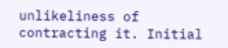unlikeliness of contracting it. Initial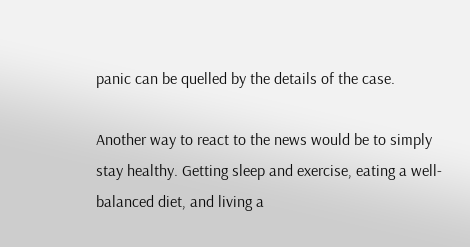panic can be quelled by the details of the case.

Another way to react to the news would be to simply stay healthy. Getting sleep and exercise, eating a well-balanced diet, and living a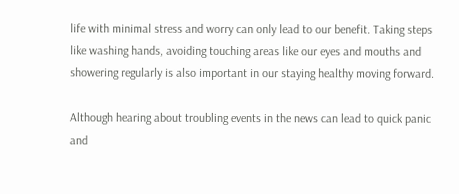life with minimal stress and worry can only lead to our benefit. Taking steps like washing hands, avoiding touching areas like our eyes and mouths and showering regularly is also important in our staying healthy moving forward.

Although hearing about troubling events in the news can lead to quick panic and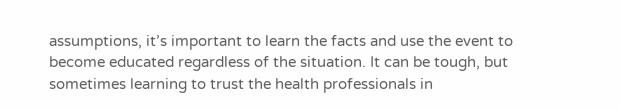assumptions, it’s important to learn the facts and use the event to become educated regardless of the situation. It can be tough, but sometimes learning to trust the health professionals in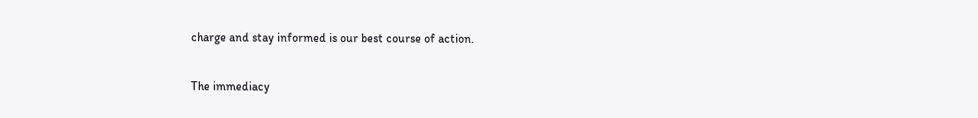charge and stay informed is our best course of action.

The immediacy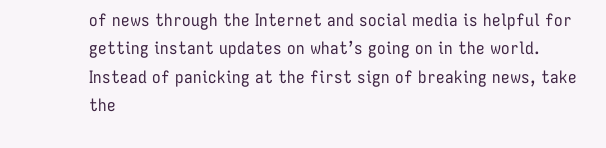of news through the Internet and social media is helpful for getting instant updates on what’s going on in the world. Instead of panicking at the first sign of breaking news, take the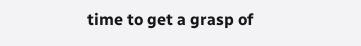time to get a grasp of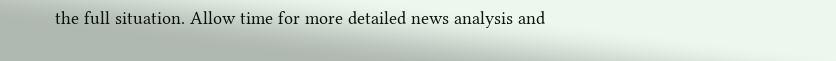the full situation. Allow time for more detailed news analysis and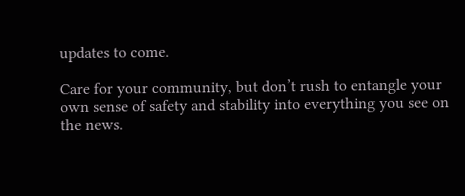updates to come.

Care for your community, but don’t rush to entangle your own sense of safety and stability into everything you see on the news.